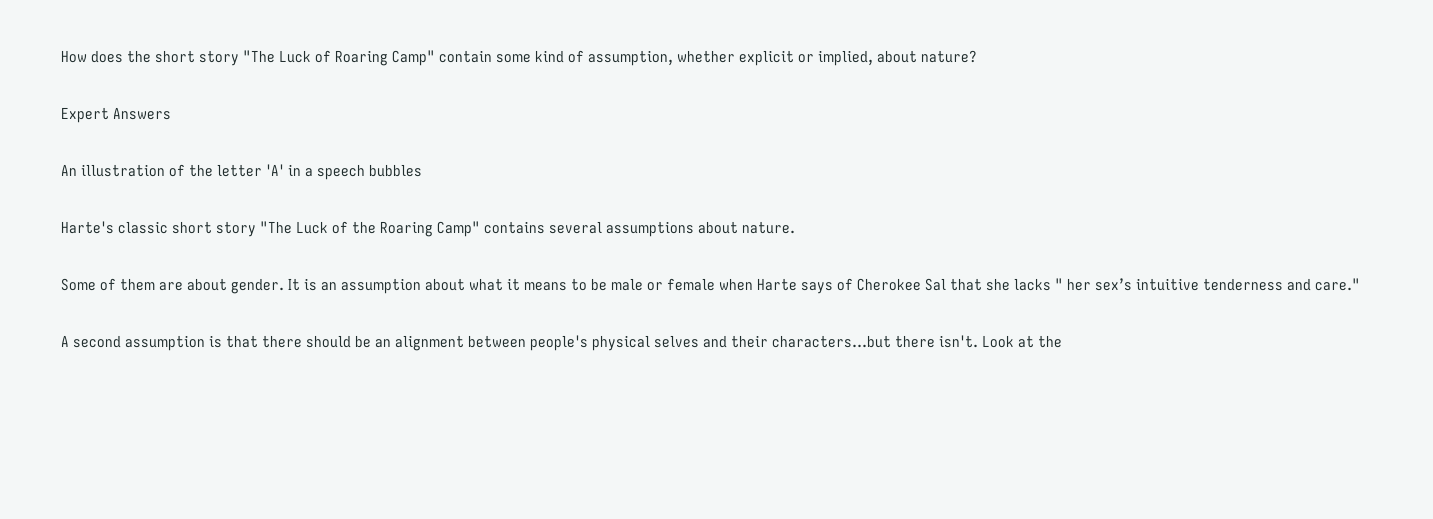How does the short story "The Luck of Roaring Camp" contain some kind of assumption, whether explicit or implied, about nature?

Expert Answers

An illustration of the letter 'A' in a speech bubbles

Harte's classic short story "The Luck of the Roaring Camp" contains several assumptions about nature.

Some of them are about gender. It is an assumption about what it means to be male or female when Harte says of Cherokee Sal that she lacks " her sex’s intuitive tenderness and care."

A second assumption is that there should be an alignment between people's physical selves and their characters...but there isn't. Look at the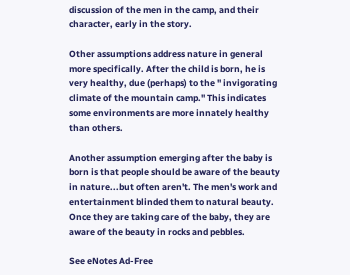discussion of the men in the camp, and their character, early in the story.

Other assumptions address nature in general more specifically. After the child is born, he is very healthy, due (perhaps) to the " invigorating climate of the mountain camp." This indicates some environments are more innately healthy than others.

Another assumption emerging after the baby is born is that people should be aware of the beauty in nature...but often aren't. The men's work and entertainment blinded them to natural beauty. Once they are taking care of the baby, they are aware of the beauty in rocks and pebbles.

See eNotes Ad-Free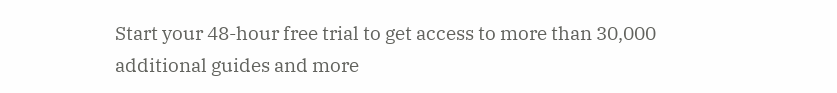Start your 48-hour free trial to get access to more than 30,000 additional guides and more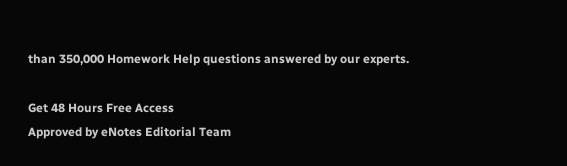than 350,000 Homework Help questions answered by our experts.

Get 48 Hours Free Access
Approved by eNotes Editorial Team